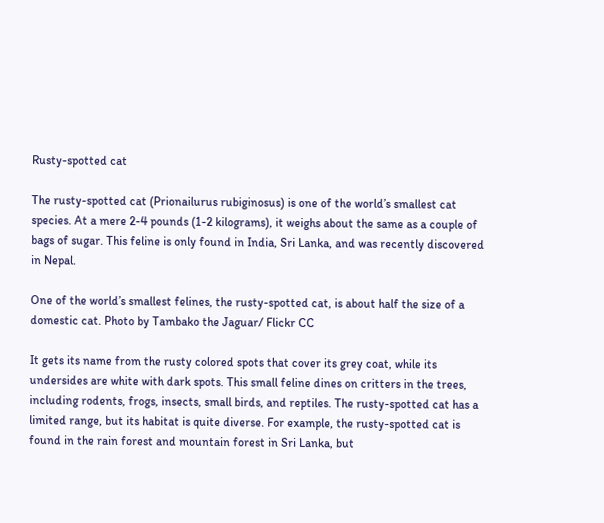Rusty-spotted cat

The rusty-spotted cat (Prionailurus rubiginosus) is one of the world’s smallest cat species. At a mere 2-4 pounds (1-2 kilograms), it weighs about the same as a couple of bags of sugar. This feline is only found in India, Sri Lanka, and was recently discovered in Nepal.

One of the world’s smallest felines, the rusty-spotted cat, is about half the size of a domestic cat. Photo by Tambako the Jaguar/ Flickr CC

It gets its name from the rusty colored spots that cover its grey coat, while its undersides are white with dark spots. This small feline dines on critters in the trees, including rodents, frogs, insects, small birds, and reptiles. The rusty-spotted cat has a limited range, but its habitat is quite diverse. For example, the rusty-spotted cat is found in the rain forest and mountain forest in Sri Lanka, but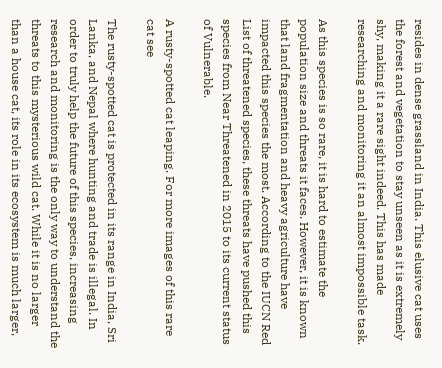resides in dense grassland in India. This elusive cat uses the forest and vegetation to stay unseen as it is extremely shy, making it a rare sight indeed. This has made researching and monitoring it an almost impossible task.

As this species is so rare, it is hard to estimate the population size and threats it faces. However, it is known that land fragmentation and heavy agriculture have impacted this species the most. According to the IUCN Red List of threatened species, these threats have pushed this species from Near Threatened in 2015 to its current status of Vulnerable.

A rusty-spotted cat leaping. For more images of this rare cat see

The rusty-spotted cat is protected in its range in India, Sri Lanka, and Nepal where hunting and trade is illegal. In order to truly help the future of this species, increasing research and monitoring is the only way to understand the threats to this mysterious wild cat. While it is no larger than a house cat, its role in its ecosystem is much larger,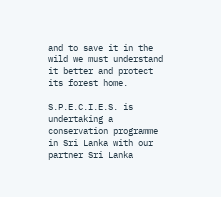and to save it in the wild we must understand it better and protect its forest home.

S.P.E.C.I.E.S. is undertaking a conservation programme in Sri Lanka with our partner Sri Lanka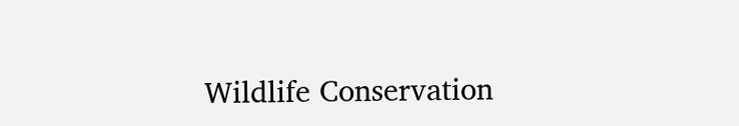Wildlife Conservation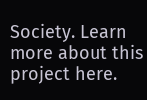Society. Learn more about this project here.